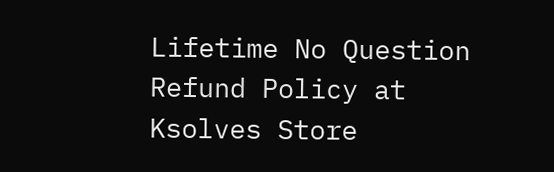Lifetime No Question Refund Policy at Ksolves Store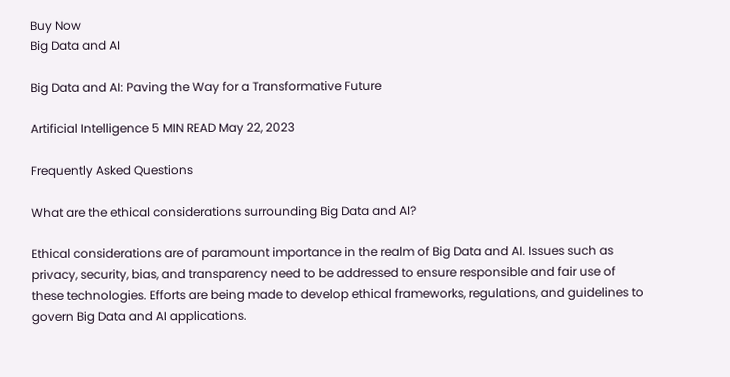Buy Now
Big Data and AI

Big Data and AI: Paving the Way for a Transformative Future

Artificial Intelligence 5 MIN READ May 22, 2023

Frequently Asked Questions

What are the ethical considerations surrounding Big Data and AI?

Ethical considerations are of paramount importance in the realm of Big Data and AI. Issues such as privacy, security, bias, and transparency need to be addressed to ensure responsible and fair use of these technologies. Efforts are being made to develop ethical frameworks, regulations, and guidelines to govern Big Data and AI applications.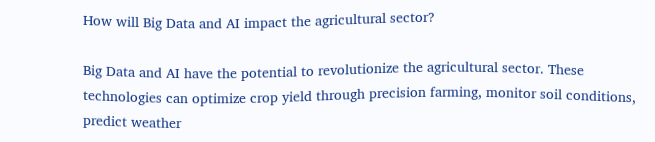How will Big Data and AI impact the agricultural sector?

Big Data and AI have the potential to revolutionize the agricultural sector. These technologies can optimize crop yield through precision farming, monitor soil conditions, predict weather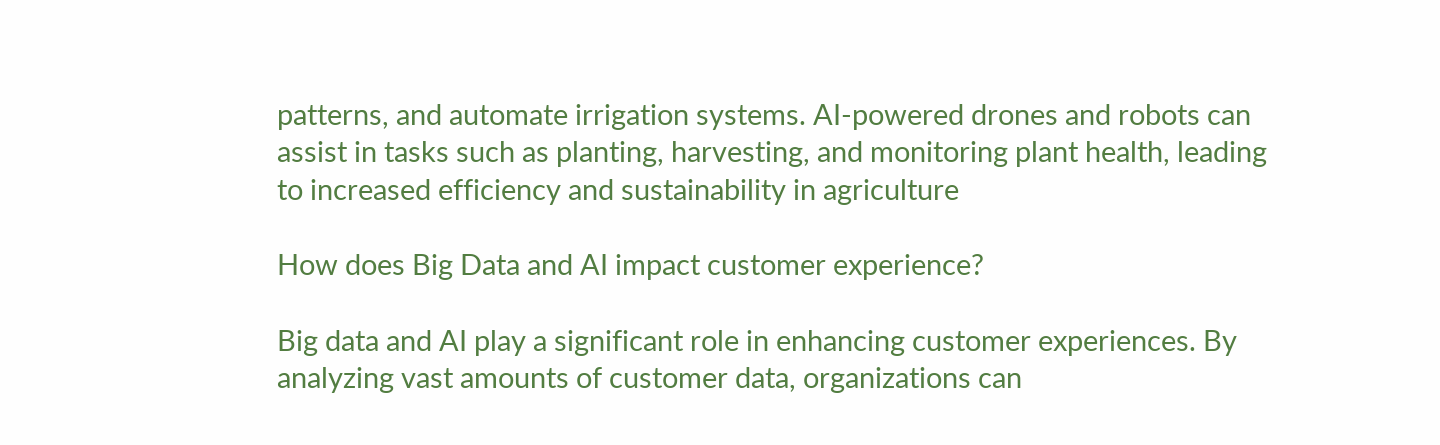patterns, and automate irrigation systems. AI-powered drones and robots can assist in tasks such as planting, harvesting, and monitoring plant health, leading to increased efficiency and sustainability in agriculture

How does Big Data and AI impact customer experience?

Big data and AI play a significant role in enhancing customer experiences. By analyzing vast amounts of customer data, organizations can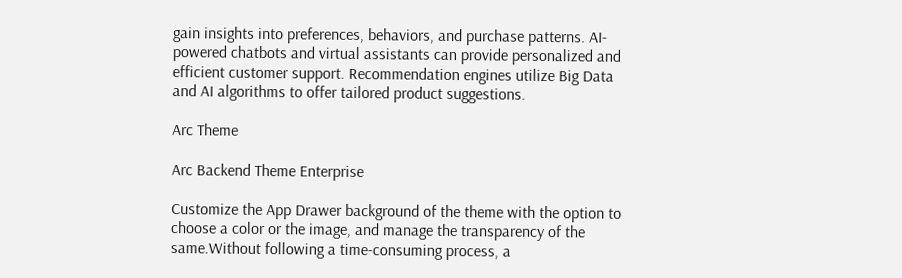gain insights into preferences, behaviors, and purchase patterns. AI-powered chatbots and virtual assistants can provide personalized and efficient customer support. Recommendation engines utilize Big Data and AI algorithms to offer tailored product suggestions.

Arc Theme

Arc Backend Theme Enterprise

Customize the App Drawer background of the theme with the option to choose a color or the image, and manage the transparency of the same.Without following a time-consuming process, a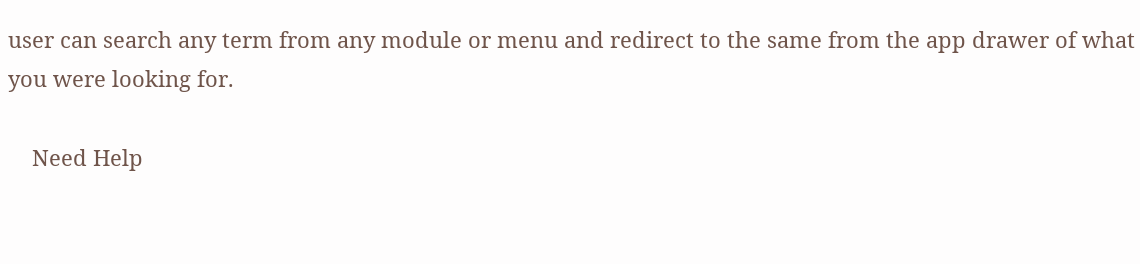user can search any term from any module or menu and redirect to the same from the app drawer of what you were looking for.

    Need Help